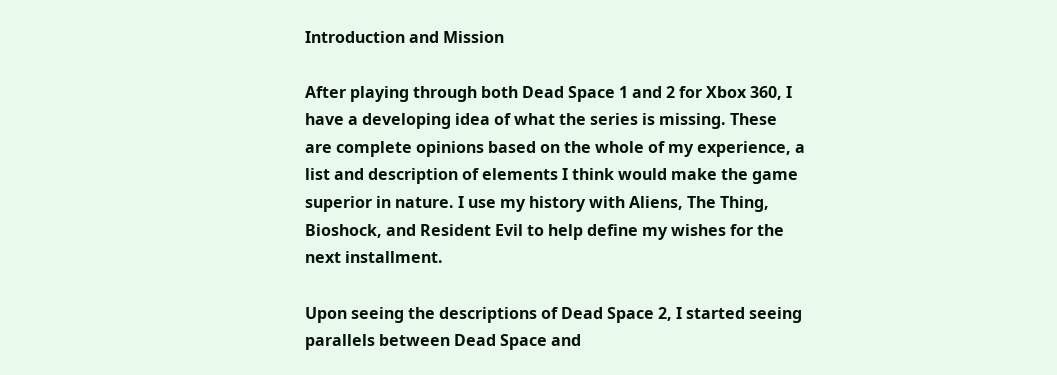Introduction and Mission

After playing through both Dead Space 1 and 2 for Xbox 360, I have a developing idea of what the series is missing. These are complete opinions based on the whole of my experience, a list and description of elements I think would make the game superior in nature. I use my history with Aliens, The Thing, Bioshock, and Resident Evil to help define my wishes for the next installment.

Upon seeing the descriptions of Dead Space 2, I started seeing parallels between Dead Space and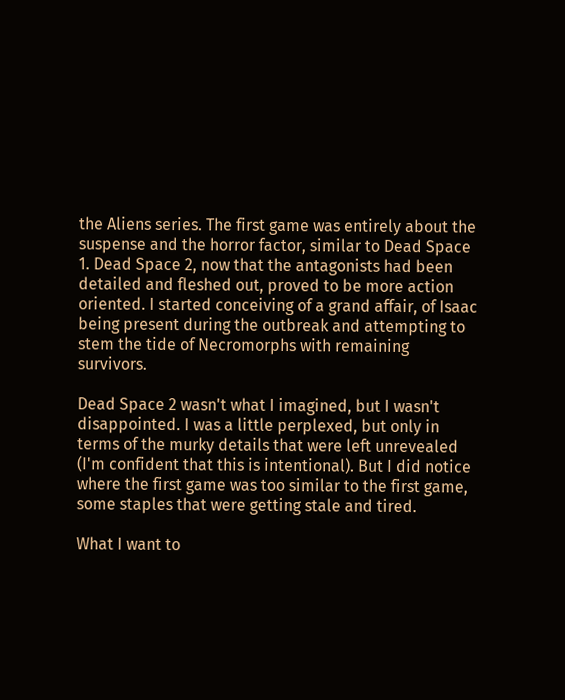the Aliens series. The first game was entirely about the suspense and the horror factor, similar to Dead Space 1. Dead Space 2, now that the antagonists had been detailed and fleshed out, proved to be more action oriented. I started conceiving of a grand affair, of Isaac being present during the outbreak and attempting to stem the tide of Necromorphs with remaining survivors.

Dead Space 2 wasn't what I imagined, but I wasn't disappointed. I was a little perplexed, but only in terms of the murky details that were left unrevealed (I'm confident that this is intentional). But I did notice where the first game was too similar to the first game, some staples that were getting stale and tired.

What I want to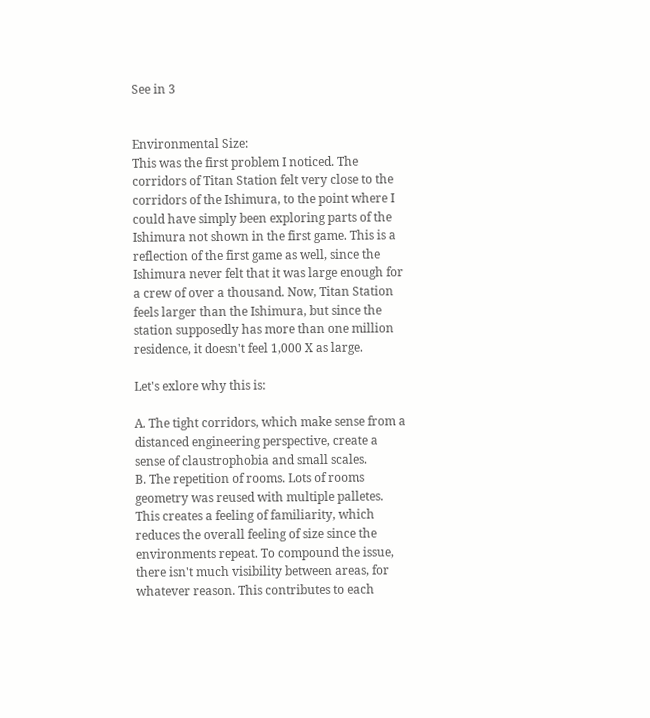See in 3


Environmental Size:
This was the first problem I noticed. The corridors of Titan Station felt very close to the corridors of the Ishimura, to the point where I could have simply been exploring parts of the Ishimura not shown in the first game. This is a reflection of the first game as well, since the Ishimura never felt that it was large enough for a crew of over a thousand. Now, Titan Station feels larger than the Ishimura, but since the station supposedly has more than one million residence, it doesn't feel 1,000 X as large.

Let's exlore why this is:

A. The tight corridors, which make sense from a distanced engineering perspective, create a sense of claustrophobia and small scales.
B. The repetition of rooms. Lots of rooms geometry was reused with multiple palletes. This creates a feeling of familiarity, which reduces the overall feeling of size since the environments repeat. To compound the issue, there isn't much visibility between areas, for whatever reason. This contributes to each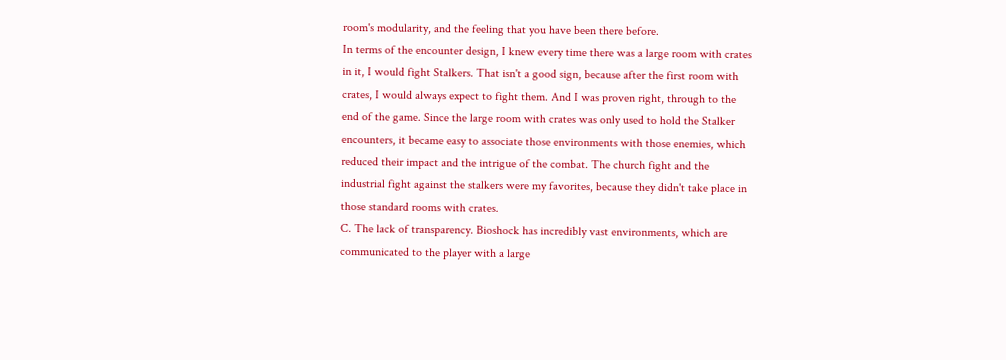room's modularity, and the feeling that you have been there before.
In terms of the encounter design, I knew every time there was a large room with crates in it, I would fight Stalkers. That isn't a good sign, because after the first room with crates, I would always expect to fight them. And I was proven right, through to the end of the game. Since the large room with crates was only used to hold the Stalker encounters, it became easy to associate those environments with those enemies, which reduced their impact and the intrigue of the combat. The church fight and the industrial fight against the stalkers were my favorites, because they didn't take place in those standard rooms with crates.
C. The lack of transparency. Bioshock has incredibly vast environments, which are communicated to the player with a large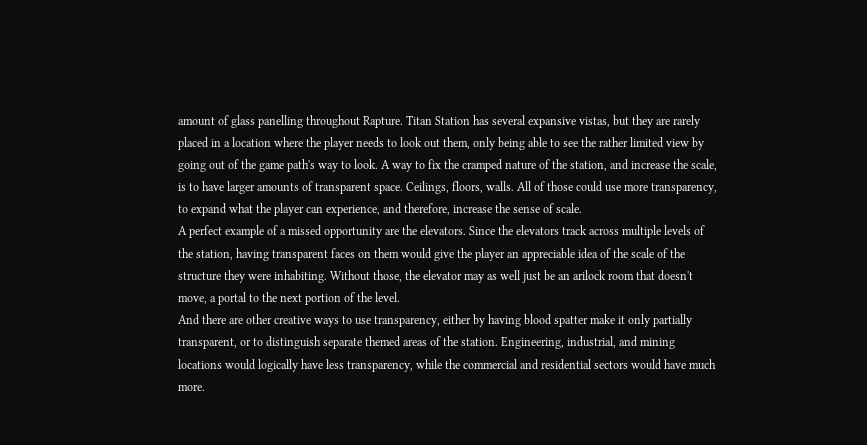amount of glass panelling throughout Rapture. Titan Station has several expansive vistas, but they are rarely placed in a location where the player needs to look out them, only being able to see the rather limited view by going out of the game path's way to look. A way to fix the cramped nature of the station, and increase the scale, is to have larger amounts of transparent space. Ceilings, floors, walls. All of those could use more transparency, to expand what the player can experience, and therefore, increase the sense of scale.
A perfect example of a missed opportunity are the elevators. Since the elevators track across multiple levels of the station, having transparent faces on them would give the player an appreciable idea of the scale of the structure they were inhabiting. Without those, the elevator may as well just be an arilock room that doesn't move, a portal to the next portion of the level.
And there are other creative ways to use transparency, either by having blood spatter make it only partially transparent, or to distinguish separate themed areas of the station. Engineering, industrial, and mining locations would logically have less transparency, while the commercial and residential sectors would have much more.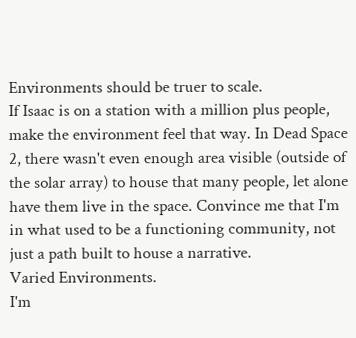Environments should be truer to scale.
If Isaac is on a station with a million plus people, make the environment feel that way. In Dead Space 2, there wasn't even enough area visible (outside of the solar array) to house that many people, let alone have them live in the space. Convince me that I'm in what used to be a functioning community, not just a path built to house a narrative.
Varied Environments.
I'm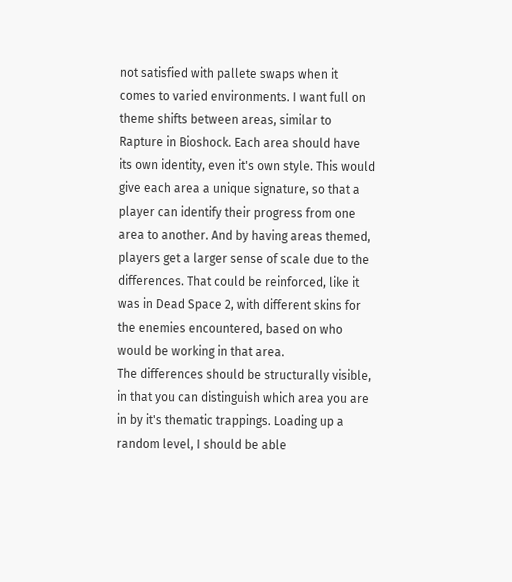not satisfied with pallete swaps when it comes to varied environments. I want full on theme shifts between areas, similar to Rapture in Bioshock. Each area should have its own identity, even it's own style. This would give each area a unique signature, so that a player can identify their progress from one area to another. And by having areas themed, players get a larger sense of scale due to the differences. That could be reinforced, like it was in Dead Space 2, with different skins for the enemies encountered, based on who would be working in that area.
The differences should be structurally visible, in that you can distinguish which area you are in by it's thematic trappings. Loading up a random level, I should be able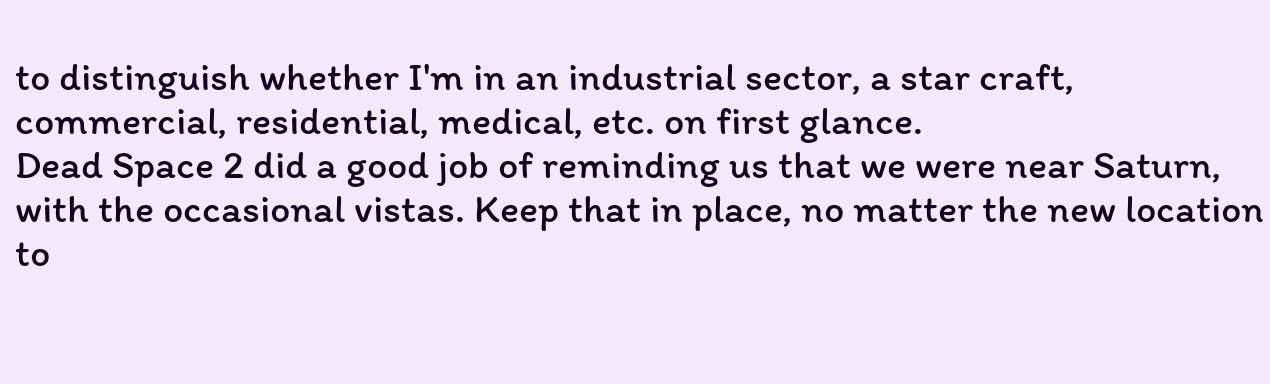to distinguish whether I'm in an industrial sector, a star craft, commercial, residential, medical, etc. on first glance.
Dead Space 2 did a good job of reminding us that we were near Saturn, with the occasional vistas. Keep that in place, no matter the new location to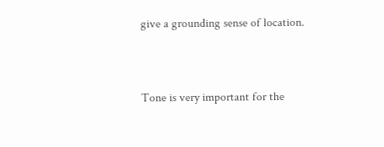give a grounding sense of location.


Tone is very important for the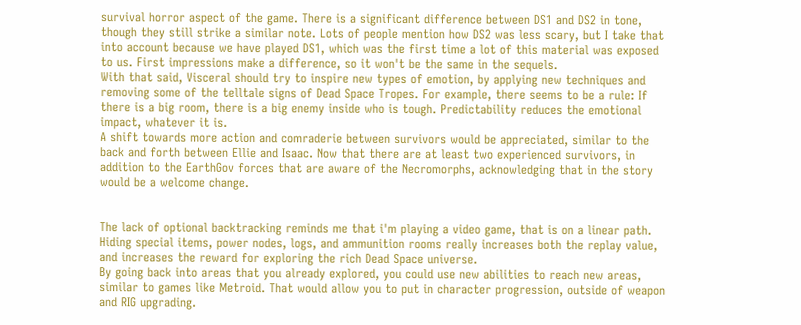survival horror aspect of the game. There is a significant difference between DS1 and DS2 in tone, though they still strike a similar note. Lots of people mention how DS2 was less scary, but I take that into account because we have played DS1, which was the first time a lot of this material was exposed to us. First impressions make a difference, so it won't be the same in the sequels.
With that said, Visceral should try to inspire new types of emotion, by applying new techniques and removing some of the telltale signs of Dead Space Tropes. For example, there seems to be a rule: If there is a big room, there is a big enemy inside who is tough. Predictability reduces the emotional impact, whatever it is.
A shift towards more action and comraderie between survivors would be appreciated, similar to the back and forth between Ellie and Isaac. Now that there are at least two experienced survivors, in addition to the EarthGov forces that are aware of the Necromorphs, acknowledging that in the story would be a welcome change.


The lack of optional backtracking reminds me that i'm playing a video game, that is on a linear path. Hiding special items, power nodes, logs, and ammunition rooms really increases both the replay value, and increases the reward for exploring the rich Dead Space universe.
By going back into areas that you already explored, you could use new abilities to reach new areas, similar to games like Metroid. That would allow you to put in character progression, outside of weapon and RIG upgrading.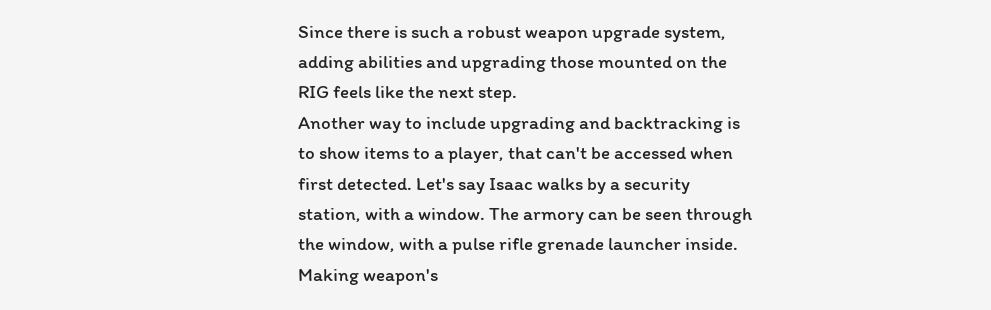Since there is such a robust weapon upgrade system, adding abilities and upgrading those mounted on the RIG feels like the next step.
Another way to include upgrading and backtracking is to show items to a player, that can't be accessed when first detected. Let's say Isaac walks by a security station, with a window. The armory can be seen through the window, with a pulse rifle grenade launcher inside. Making weapon's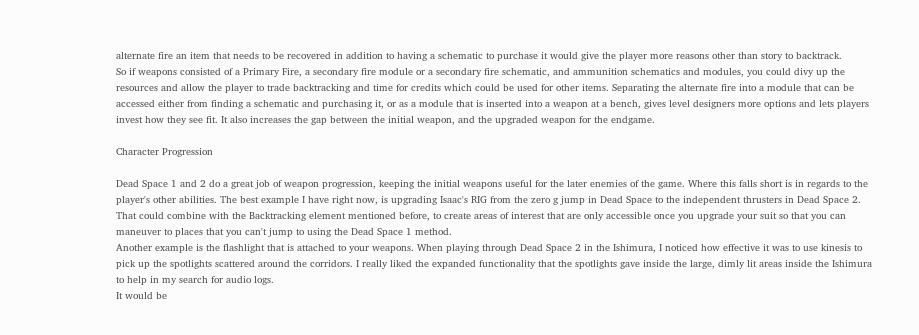alternate fire an item that needs to be recovered in addition to having a schematic to purchase it would give the player more reasons other than story to backtrack.
So if weapons consisted of a Primary Fire, a secondary fire module or a secondary fire schematic, and ammunition schematics and modules, you could divy up the resources and allow the player to trade backtracking and time for credits which could be used for other items. Separating the alternate fire into a module that can be accessed either from finding a schematic and purchasing it, or as a module that is inserted into a weapon at a bench, gives level designers more options and lets players invest how they see fit. It also increases the gap between the initial weapon, and the upgraded weapon for the endgame.

Character Progression

Dead Space 1 and 2 do a great job of weapon progression, keeping the initial weapons useful for the later enemies of the game. Where this falls short is in regards to the player's other abilities. The best example I have right now, is upgrading Isaac's RIG from the zero g jump in Dead Space to the independent thrusters in Dead Space 2. That could combine with the Backtracking element mentioned before, to create areas of interest that are only accessible once you upgrade your suit so that you can maneuver to places that you can't jump to using the Dead Space 1 method.
Another example is the flashlight that is attached to your weapons. When playing through Dead Space 2 in the Ishimura, I noticed how effective it was to use kinesis to pick up the spotlights scattered around the corridors. I really liked the expanded functionality that the spotlights gave inside the large, dimly lit areas inside the Ishimura to help in my search for audio logs.
It would be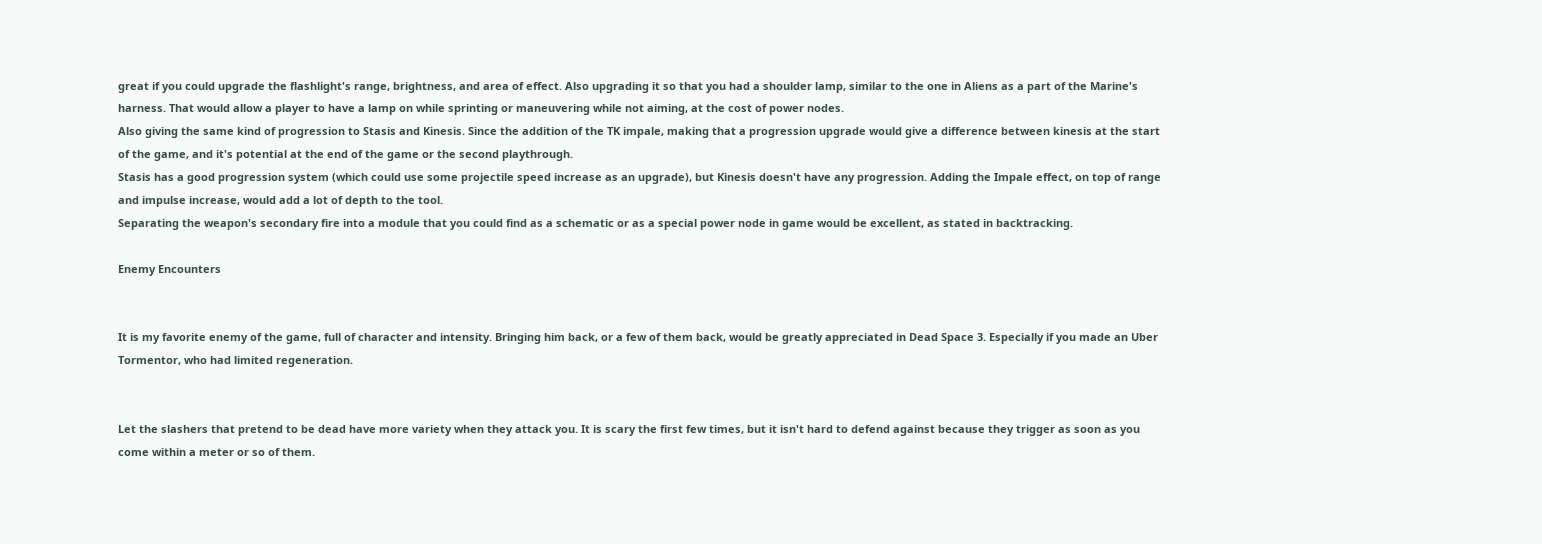great if you could upgrade the flashlight's range, brightness, and area of effect. Also upgrading it so that you had a shoulder lamp, similar to the one in Aliens as a part of the Marine's harness. That would allow a player to have a lamp on while sprinting or maneuvering while not aiming, at the cost of power nodes.
Also giving the same kind of progression to Stasis and Kinesis. Since the addition of the TK impale, making that a progression upgrade would give a difference between kinesis at the start of the game, and it's potential at the end of the game or the second playthrough.
Stasis has a good progression system (which could use some projectile speed increase as an upgrade), but Kinesis doesn't have any progression. Adding the Impale effect, on top of range and impulse increase, would add a lot of depth to the tool.
Separating the weapon's secondary fire into a module that you could find as a schematic or as a special power node in game would be excellent, as stated in backtracking.

Enemy Encounters


It is my favorite enemy of the game, full of character and intensity. Bringing him back, or a few of them back, would be greatly appreciated in Dead Space 3. Especially if you made an Uber Tormentor, who had limited regeneration.


Let the slashers that pretend to be dead have more variety when they attack you. It is scary the first few times, but it isn't hard to defend against because they trigger as soon as you come within a meter or so of them.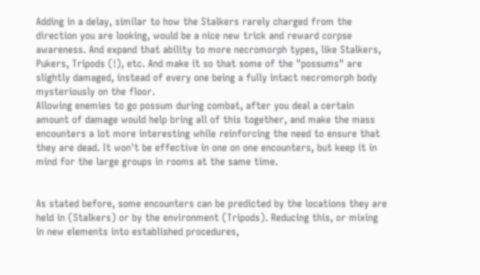Adding in a delay, similar to how the Stalkers rarely charged from the direction you are looking, would be a nice new trick and reward corpse awareness. And expand that ability to more necromorph types, like Stalkers, Pukers, Tripods (!), etc. And make it so that some of the "possums" are slightly damaged, instead of every one being a fully intact necromorph body mysteriously on the floor.
Allowing enemies to go possum during combat, after you deal a certain amount of damage would help bring all of this together, and make the mass encounters a lot more interesting while reinforcing the need to ensure that they are dead. It won't be effective in one on one encounters, but keep it in mind for the large groups in rooms at the same time.


As stated before, some encounters can be predicted by the locations they are held in (Stalkers) or by the environment (Tripods). Reducing this, or mixing in new elements into established procedures,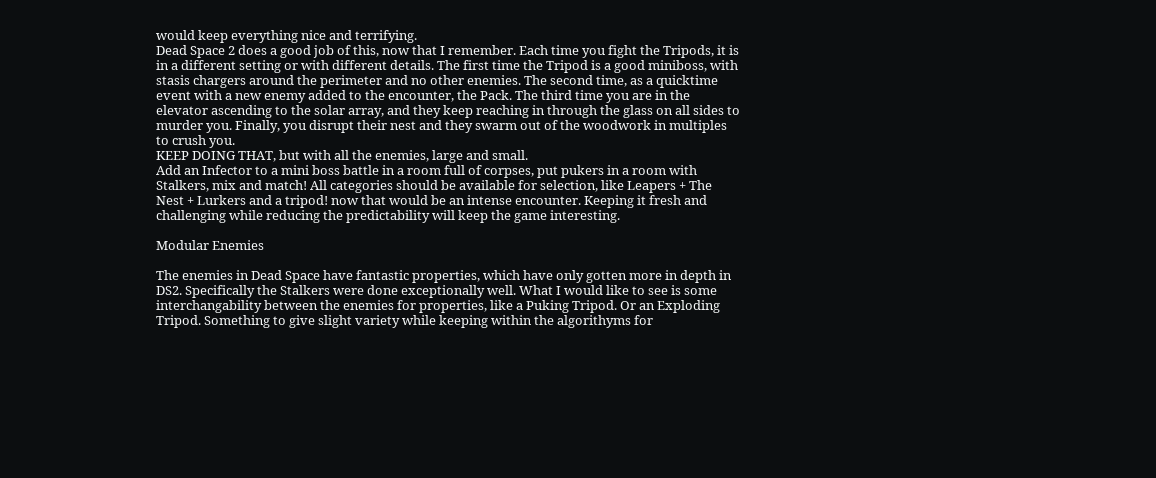would keep everything nice and terrifying.
Dead Space 2 does a good job of this, now that I remember. Each time you fight the Tripods, it is in a different setting or with different details. The first time the Tripod is a good miniboss, with stasis chargers around the perimeter and no other enemies. The second time, as a quicktime event with a new enemy added to the encounter, the Pack. The third time you are in the elevator ascending to the solar array, and they keep reaching in through the glass on all sides to murder you. Finally, you disrupt their nest and they swarm out of the woodwork in multiples to crush you.
KEEP DOING THAT, but with all the enemies, large and small.
Add an Infector to a mini boss battle in a room full of corpses, put pukers in a room with Stalkers, mix and match! All categories should be available for selection, like Leapers + The Nest + Lurkers and a tripod! now that would be an intense encounter. Keeping it fresh and challenging while reducing the predictability will keep the game interesting.

Modular Enemies

The enemies in Dead Space have fantastic properties, which have only gotten more in depth in DS2. Specifically the Stalkers were done exceptionally well. What I would like to see is some interchangability between the enemies for properties, like a Puking Tripod. Or an Exploding Tripod. Something to give slight variety while keeping within the algorithyms for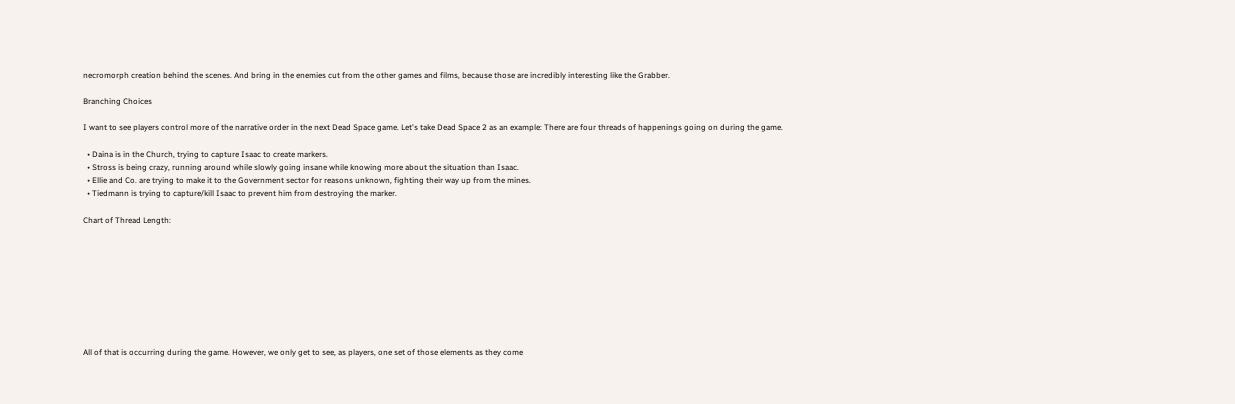necromorph creation behind the scenes. And bring in the enemies cut from the other games and films, because those are incredibly interesting like the Grabber.

Branching Choices

I want to see players control more of the narrative order in the next Dead Space game. Let's take Dead Space 2 as an example: There are four threads of happenings going on during the game.

  • Daina is in the Church, trying to capture Isaac to create markers.
  • Stross is being crazy, running around while slowly going insane while knowing more about the situation than Isaac.
  • Ellie and Co. are trying to make it to the Government sector for reasons unknown, fighting their way up from the mines.
  • Tiedmann is trying to capture/kill Isaac to prevent him from destroying the marker.

Chart of Thread Length:









All of that is occurring during the game. However, we only get to see, as players, one set of those elements as they come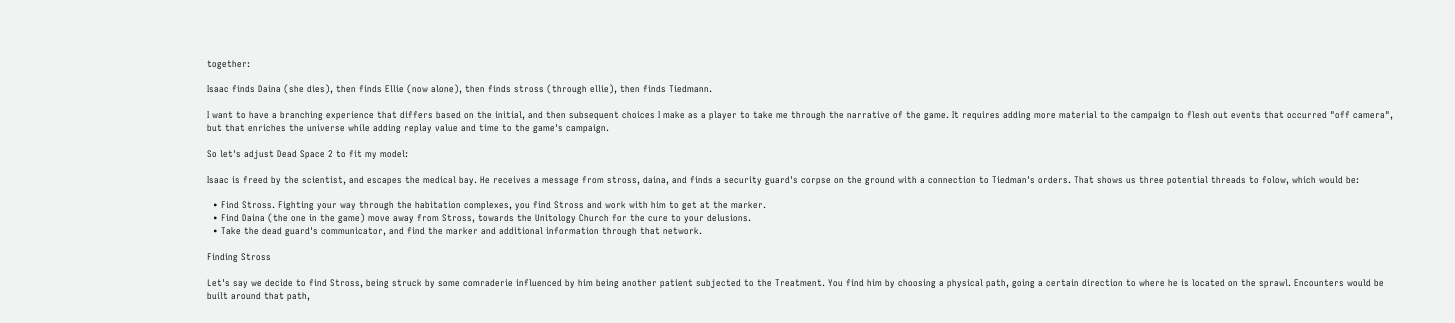together:

Isaac finds Daina (she dies), then finds Ellie (now alone), then finds stross (through ellie), then finds Tiedmann.

I want to have a branching experience that differs based on the initial, and then subsequent choices I make as a player to take me through the narrative of the game. It requires adding more material to the campaign to flesh out events that occurred "off camera", but that enriches the universe while adding replay value and time to the game's campaign.

So let's adjust Dead Space 2 to fit my model:

Isaac is freed by the scientist, and escapes the medical bay. He receives a message from stross, daina, and finds a security guard's corpse on the ground with a connection to Tiedman's orders. That shows us three potential threads to folow, which would be:

  • Find Stross. Fighting your way through the habitation complexes, you find Stross and work with him to get at the marker.
  • Find Daina (the one in the game) move away from Stross, towards the Unitology Church for the cure to your delusions.
  • Take the dead guard's communicator, and find the marker and additional information through that network.

Finding Stross

Let's say we decide to find Stross, being struck by some comraderie influenced by him being another patient subjected to the Treatment. You find him by choosing a physical path, going a certain direction to where he is located on the sprawl. Encounters would be built around that path,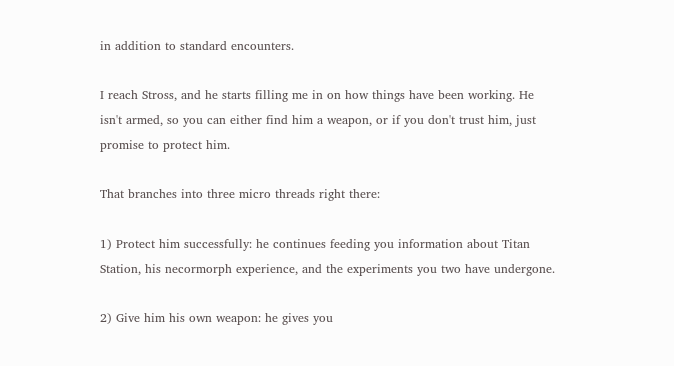in addition to standard encounters.

I reach Stross, and he starts filling me in on how things have been working. He isn't armed, so you can either find him a weapon, or if you don't trust him, just promise to protect him.

That branches into three micro threads right there:

1) Protect him successfully: he continues feeding you information about Titan Station, his necormorph experience, and the experiments you two have undergone.

2) Give him his own weapon: he gives you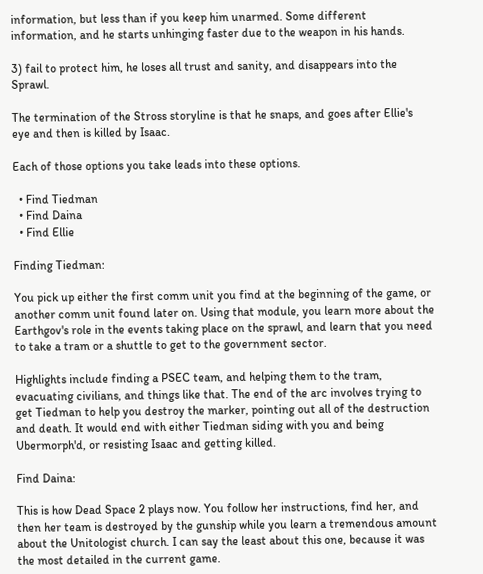information, but less than if you keep him unarmed. Some different information, and he starts unhinging faster due to the weapon in his hands.

3) fail to protect him, he loses all trust and sanity, and disappears into the Sprawl.

The termination of the Stross storyline is that he snaps, and goes after Ellie's eye and then is killed by Isaac.

Each of those options you take leads into these options.

  • Find Tiedman
  • Find Daina
  • Find Ellie

Finding Tiedman:

You pick up either the first comm unit you find at the beginning of the game, or another comm unit found later on. Using that module, you learn more about the Earthgov's role in the events taking place on the sprawl, and learn that you need to take a tram or a shuttle to get to the government sector.

Highlights include finding a PSEC team, and helping them to the tram, evacuating civilians, and things like that. The end of the arc involves trying to get Tiedman to help you destroy the marker, pointing out all of the destruction and death. It would end with either Tiedman siding with you and being Ubermorph'd, or resisting Isaac and getting killed.

Find Daina:

This is how Dead Space 2 plays now. You follow her instructions, find her, and then her team is destroyed by the gunship while you learn a tremendous amount about the Unitologist church. I can say the least about this one, because it was the most detailed in the current game.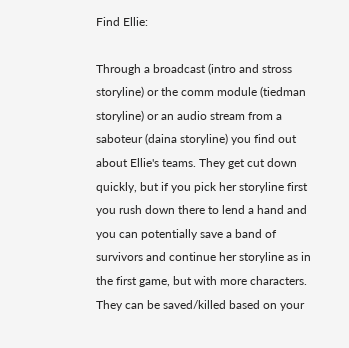Find Ellie:

Through a broadcast (intro and stross storyline) or the comm module (tiedman storyline) or an audio stream from a saboteur (daina storyline) you find out about Ellie's teams. They get cut down quickly, but if you pick her storyline first you rush down there to lend a hand and you can potentially save a band of survivors and continue her storyline as in the first game, but with more characters. They can be saved/killed based on your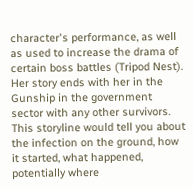character's performance, as well as used to increase the drama of certain boss battles (Tripod Nest). Her story ends with her in the Gunship in the government sector with any other survivors. This storyline would tell you about the infection on the ground, how it started, what happened, potentially where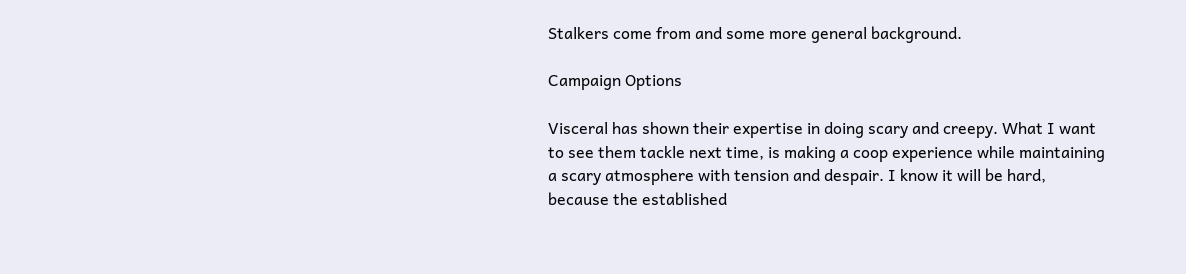Stalkers come from and some more general background.

Campaign Options

Visceral has shown their expertise in doing scary and creepy. What I want to see them tackle next time, is making a coop experience while maintaining a scary atmosphere with tension and despair. I know it will be hard, because the established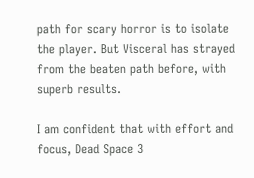path for scary horror is to isolate the player. But Visceral has strayed from the beaten path before, with superb results.

I am confident that with effort and focus, Dead Space 3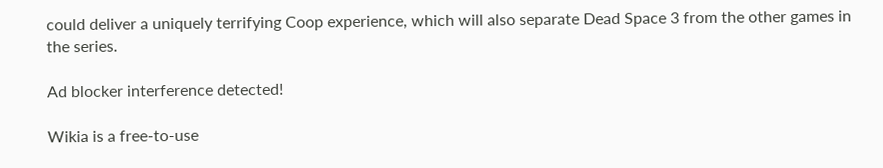could deliver a uniquely terrifying Coop experience, which will also separate Dead Space 3 from the other games in the series.

Ad blocker interference detected!

Wikia is a free-to-use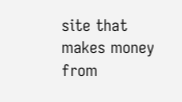site that makes money from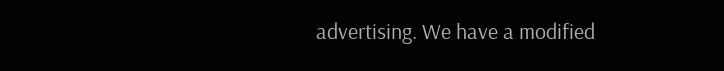advertising. We have a modified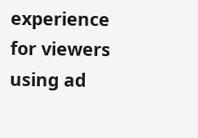experience for viewers using ad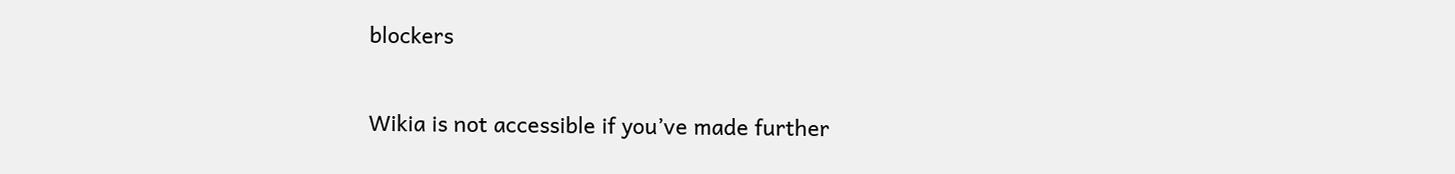blockers

Wikia is not accessible if you’ve made further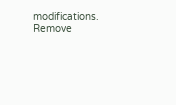modifications. Remove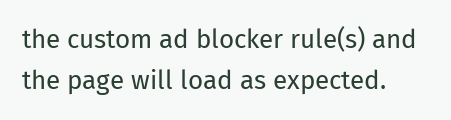the custom ad blocker rule(s) and the page will load as expected.